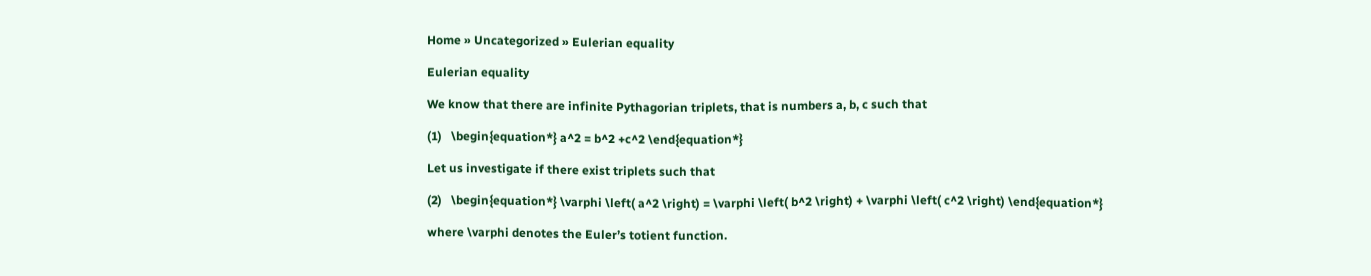Home » Uncategorized » Eulerian equality

Eulerian equality

We know that there are infinite Pythagorian triplets, that is numbers a, b, c such that

(1)   \begin{equation*} a^2 = b^2 +c^2 \end{equation*}

Let us investigate if there exist triplets such that

(2)   \begin{equation*} \varphi \left( a^2 \right) = \varphi \left( b^2 \right) + \varphi \left( c^2 \right) \end{equation*}

where \varphi denotes the Euler’s totient function.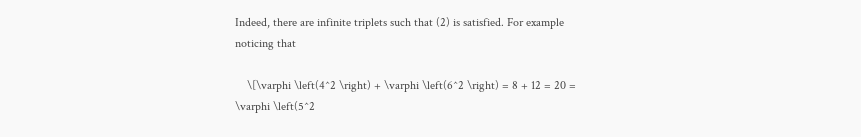Indeed, there are infinite triplets such that (2) is satisfied. For example noticing that

    \[\varphi \left(4^2 \right) + \varphi \left(6^2 \right) = 8 + 12 = 20 = \varphi \left(5^2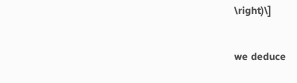\right)\]

we deduce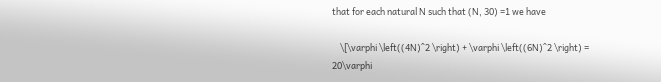that for each natural N such that (N, 30) =1 we have

    \[\varphi \left((4N)^2 \right) + \varphi \left((6N)^2 \right) = 20\varphi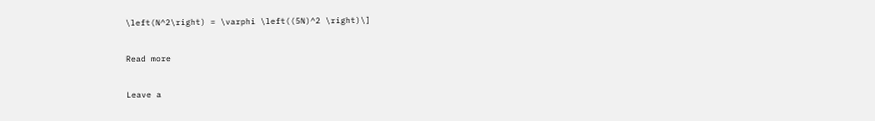\left(N^2\right) = \varphi \left((5N)^2 \right)\]

Read more

Leave a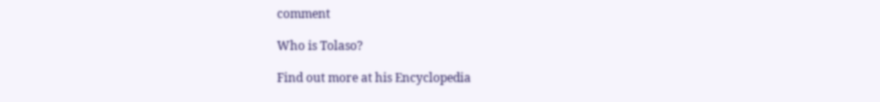comment

Who is Tolaso?

Find out more at his Encyclopedia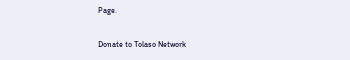Page.

Donate to Tolaso Network